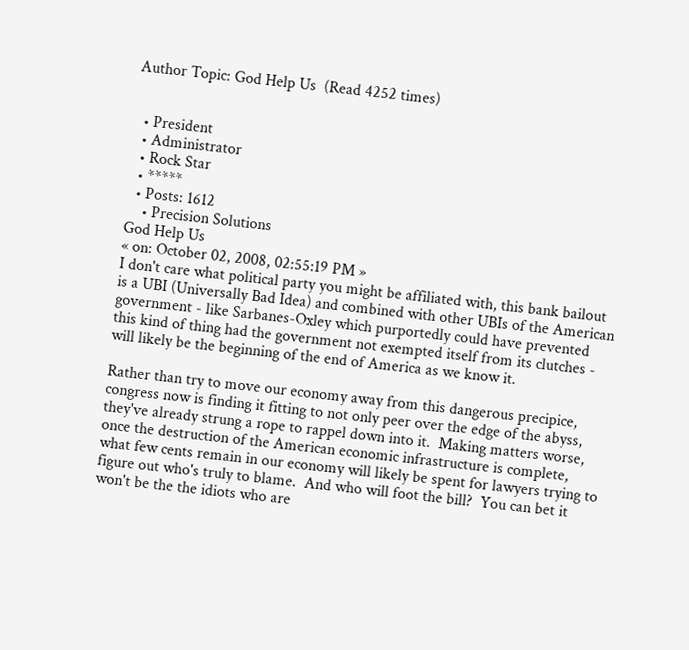Author Topic: God Help Us  (Read 4252 times)


  • President
  • Administrator
  • Rock Star
  • *****
  • Posts: 1612
    • Precision Solutions
God Help Us
« on: October 02, 2008, 02:55:19 PM »
I don't care what political party you might be affiliated with, this bank bailout is a UBI (Universally Bad Idea) and combined with other UBIs of the American government - like Sarbanes-Oxley which purportedly could have prevented this kind of thing had the government not exempted itself from its clutches - will likely be the beginning of the end of America as we know it.

Rather than try to move our economy away from this dangerous precipice, congress now is finding it fitting to not only peer over the edge of the abyss, they've already strung a rope to rappel down into it.  Making matters worse, once the destruction of the American economic infrastructure is complete, what few cents remain in our economy will likely be spent for lawyers trying to figure out who's truly to blame.  And who will foot the bill?  You can bet it won't be the the idiots who are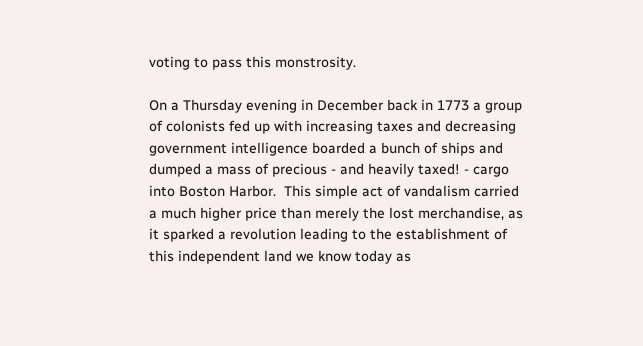voting to pass this monstrosity.

On a Thursday evening in December back in 1773 a group of colonists fed up with increasing taxes and decreasing government intelligence boarded a bunch of ships and dumped a mass of precious - and heavily taxed! - cargo into Boston Harbor.  This simple act of vandalism carried a much higher price than merely the lost merchandise, as it sparked a revolution leading to the establishment of this independent land we know today as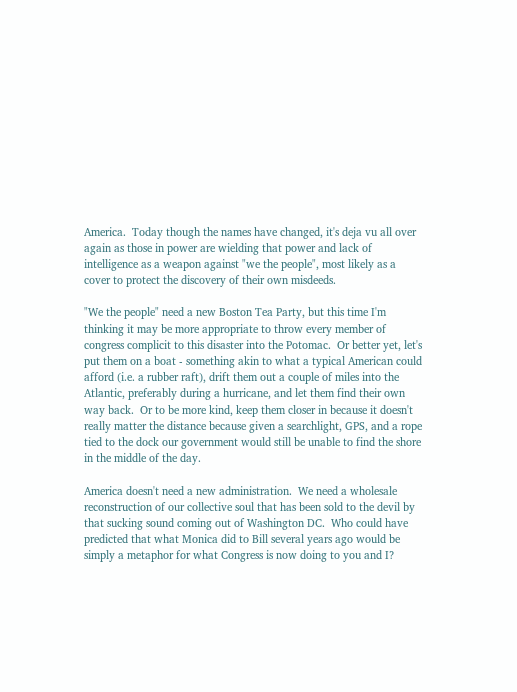America.  Today though the names have changed, it's deja vu all over again as those in power are wielding that power and lack of intelligence as a weapon against "we the people", most likely as a cover to protect the discovery of their own misdeeds.

"We the people" need a new Boston Tea Party, but this time I'm thinking it may be more appropriate to throw every member of congress complicit to this disaster into the Potomac.  Or better yet, let's put them on a boat - something akin to what a typical American could afford (i.e. a rubber raft), drift them out a couple of miles into the Atlantic, preferably during a hurricane, and let them find their own way back.  Or to be more kind, keep them closer in because it doesn't really matter the distance because given a searchlight, GPS, and a rope tied to the dock our government would still be unable to find the shore in the middle of the day.

America doesn't need a new administration.  We need a wholesale reconstruction of our collective soul that has been sold to the devil by that sucking sound coming out of Washington DC.  Who could have predicted that what Monica did to Bill several years ago would be simply a metaphor for what Congress is now doing to you and I?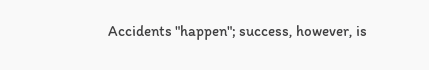Accidents "happen"; success, however, is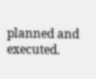planned and executed.